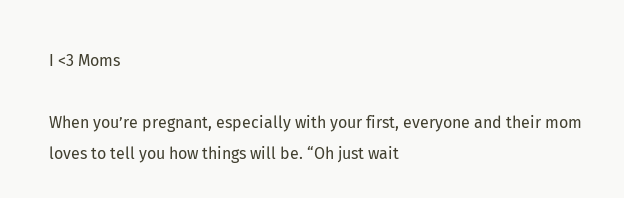I <3 Moms

When you’re pregnant, especially with your first, everyone and their mom loves to tell you how things will be. “Oh just wait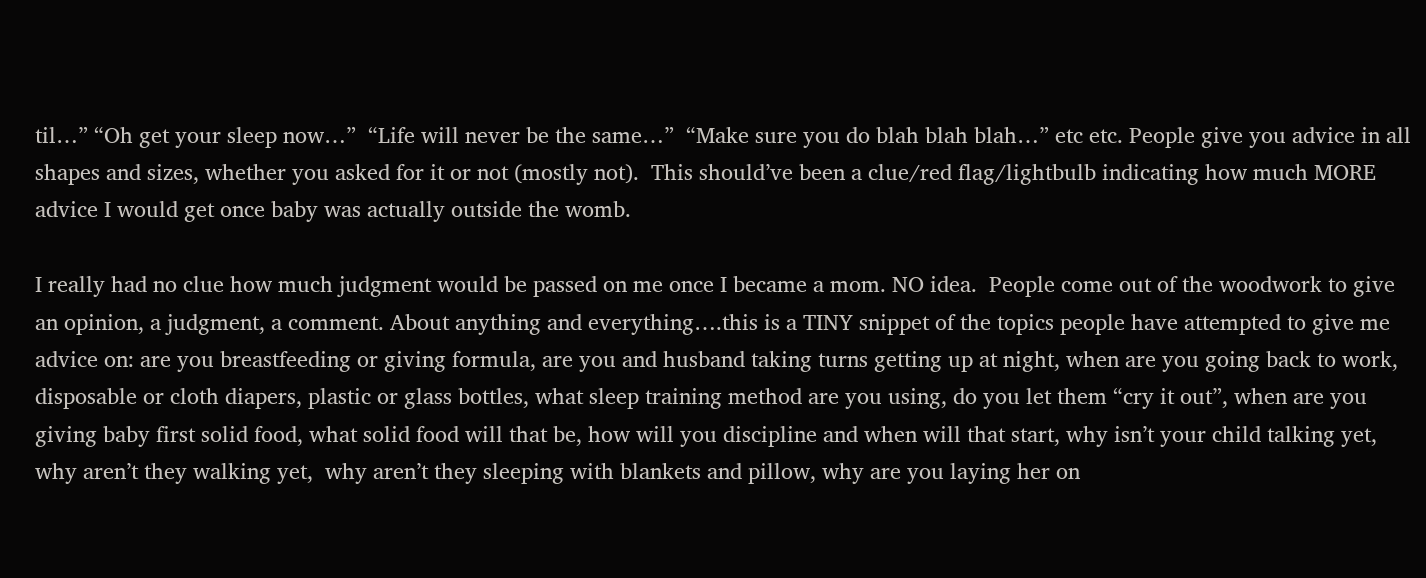til…” “Oh get your sleep now…”  “Life will never be the same…”  “Make sure you do blah blah blah…” etc etc. People give you advice in all shapes and sizes, whether you asked for it or not (mostly not).  This should’ve been a clue/red flag/lightbulb indicating how much MORE advice I would get once baby was actually outside the womb.

I really had no clue how much judgment would be passed on me once I became a mom. NO idea.  People come out of the woodwork to give an opinion, a judgment, a comment. About anything and everything….this is a TINY snippet of the topics people have attempted to give me advice on: are you breastfeeding or giving formula, are you and husband taking turns getting up at night, when are you going back to work, disposable or cloth diapers, plastic or glass bottles, what sleep training method are you using, do you let them “cry it out”, when are you giving baby first solid food, what solid food will that be, how will you discipline and when will that start, why isn’t your child talking yet, why aren’t they walking yet,  why aren’t they sleeping with blankets and pillow, why are you laying her on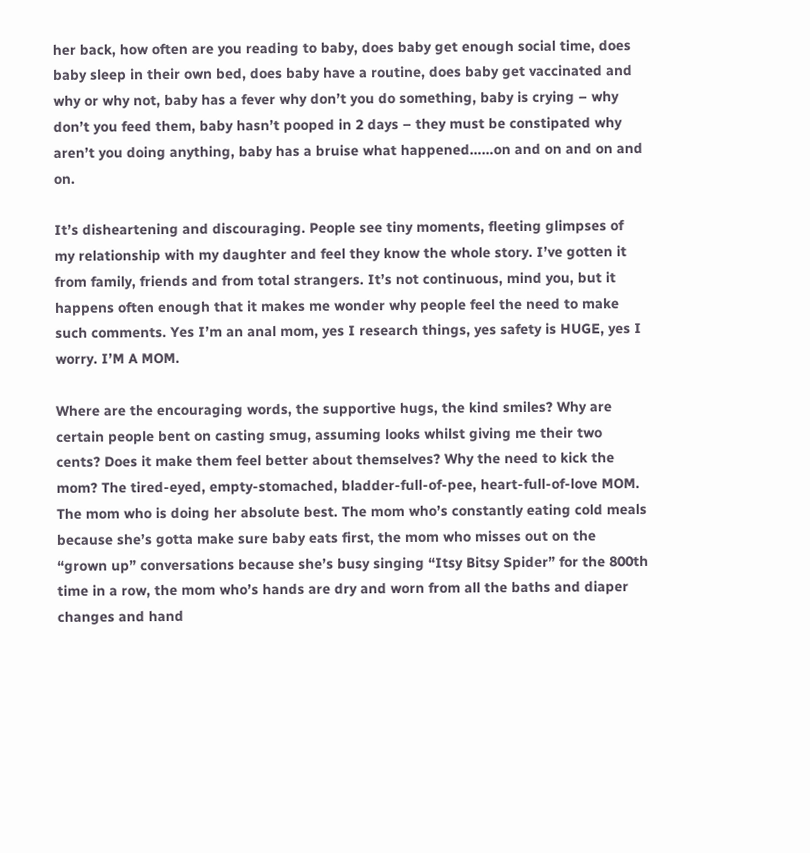her back, how often are you reading to baby, does baby get enough social time, does baby sleep in their own bed, does baby have a routine, does baby get vaccinated and why or why not, baby has a fever why don’t you do something, baby is crying – why don’t you feed them, baby hasn’t pooped in 2 days – they must be constipated why aren’t you doing anything, baby has a bruise what happened……on and on and on and on.

It’s disheartening and discouraging. People see tiny moments, fleeting glimpses of my relationship with my daughter and feel they know the whole story. I’ve gotten it from family, friends and from total strangers. It’s not continuous, mind you, but it happens often enough that it makes me wonder why people feel the need to make such comments. Yes I’m an anal mom, yes I research things, yes safety is HUGE, yes I worry. I’M A MOM.

Where are the encouraging words, the supportive hugs, the kind smiles? Why are certain people bent on casting smug, assuming looks whilst giving me their two cents? Does it make them feel better about themselves? Why the need to kick the mom? The tired-eyed, empty-stomached, bladder-full-of-pee, heart-full-of-love MOM. The mom who is doing her absolute best. The mom who’s constantly eating cold meals because she’s gotta make sure baby eats first, the mom who misses out on the “grown up” conversations because she’s busy singing “Itsy Bitsy Spider” for the 800th time in a row, the mom who’s hands are dry and worn from all the baths and diaper changes and hand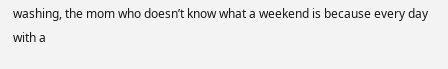washing, the mom who doesn’t know what a weekend is because every day with a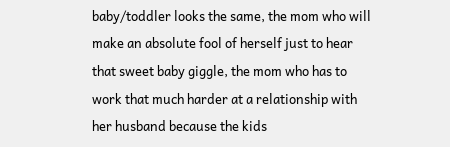baby/toddler looks the same, the mom who will make an absolute fool of herself just to hear that sweet baby giggle, the mom who has to work that much harder at a relationship with her husband because the kids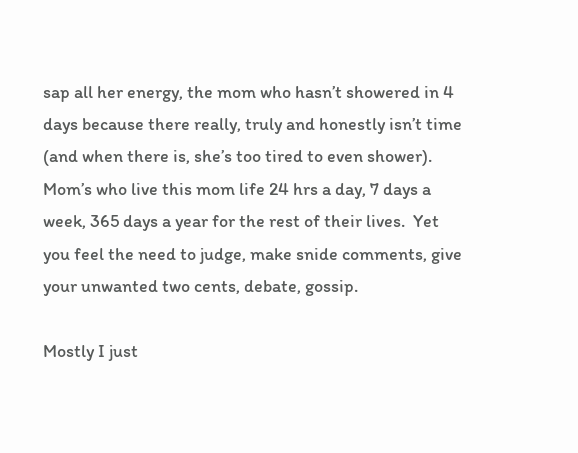sap all her energy, the mom who hasn’t showered in 4 days because there really, truly and honestly isn’t time (and when there is, she’s too tired to even shower). Mom’s who live this mom life 24 hrs a day, 7 days a week, 365 days a year for the rest of their lives.  Yet you feel the need to judge, make snide comments, give your unwanted two cents, debate, gossip.

Mostly I just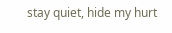stay quiet, hide my hurt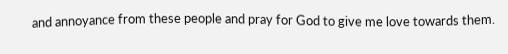and annoyance from these people and pray for God to give me love towards them.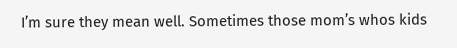I’m sure they mean well. Sometimes those mom’s whos kids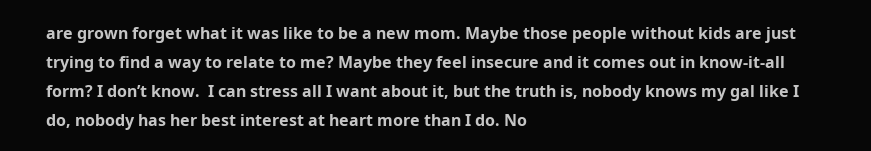are grown forget what it was like to be a new mom. Maybe those people without kids are just trying to find a way to relate to me? Maybe they feel insecure and it comes out in know-it-all form? I don’t know.  I can stress all I want about it, but the truth is, nobody knows my gal like I do, nobody has her best interest at heart more than I do. No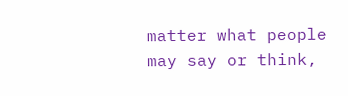matter what people may say or think,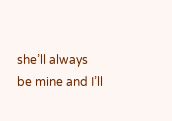she’ll always be mine and I’ll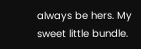always be hers. My sweet little bundle.